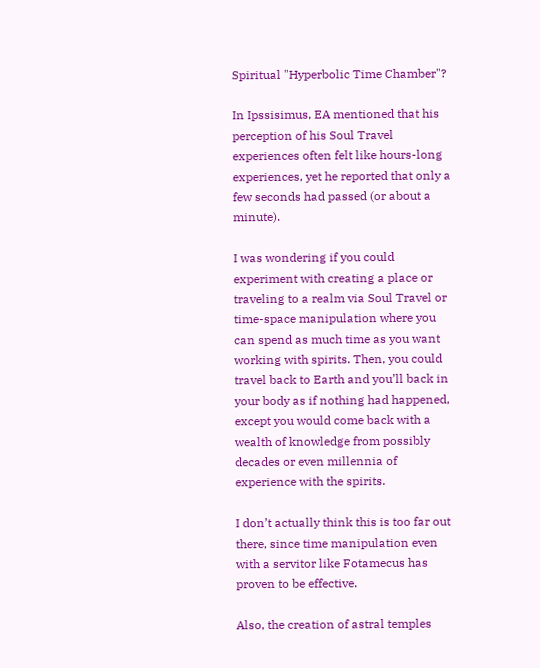Spiritual "Hyperbolic Time Chamber"?

In Ipssisimus, EA mentioned that his perception of his Soul Travel experiences often felt like hours-long experiences, yet he reported that only a few seconds had passed (or about a minute).

I was wondering if you could experiment with creating a place or traveling to a realm via Soul Travel or time-space manipulation where you can spend as much time as you want working with spirits. Then, you could travel back to Earth and you’ll back in your body as if nothing had happened, except you would come back with a wealth of knowledge from possibly decades or even millennia of experience with the spirits.

I don’t actually think this is too far out there, since time manipulation even with a servitor like Fotamecus has proven to be effective.

Also, the creation of astral temples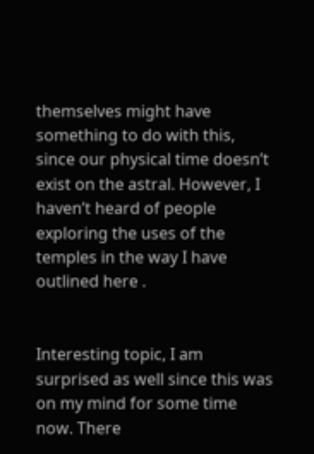themselves might have something to do with this, since our physical time doesn’t exist on the astral. However, I haven’t heard of people exploring the uses of the temples in the way I have outlined here .


Interesting topic, I am surprised as well since this was on my mind for some time now. There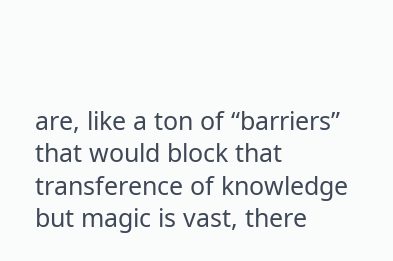are, like a ton of “barriers” that would block that transference of knowledge but magic is vast, there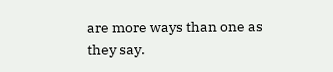are more ways than one as they say.